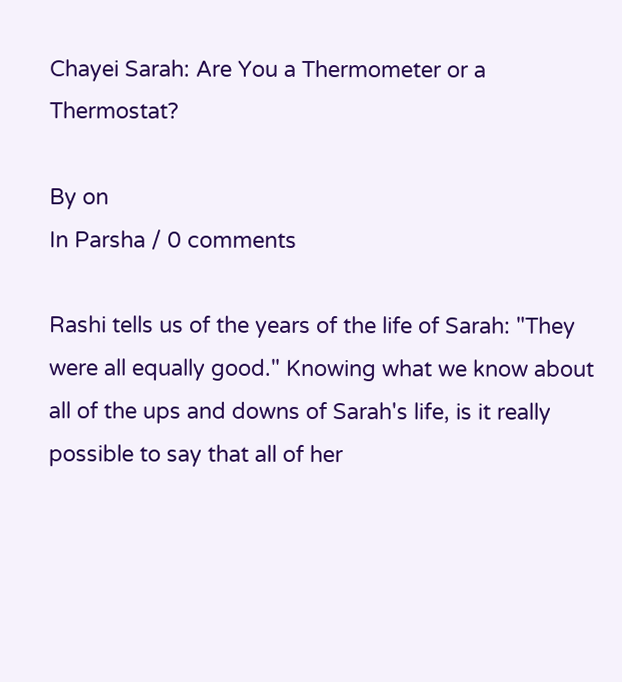Chayei Sarah: Are You a Thermometer or a Thermostat?

By on
In Parsha / 0 comments

Rashi tells us of the years of the life of Sarah: "They were all equally good." Knowing what we know about all of the ups and downs of Sarah's life, is it really possible to say that all of her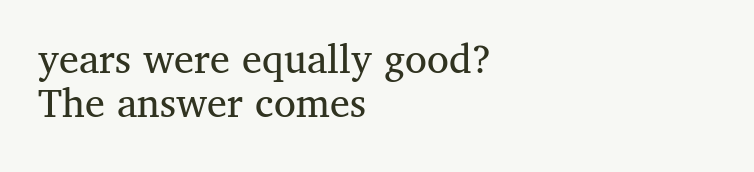years were equally good? The answer comes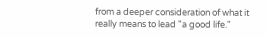from a deeper consideration of what it really means to lead "a good life."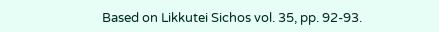Based on Likkutei Sichos vol. 35, pp. 92-93.